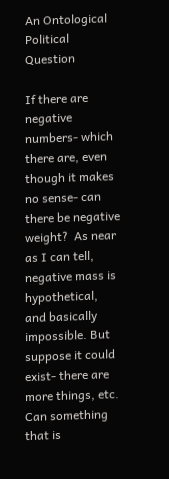An Ontological Political Question

If there are negative numbers- which there are, even though it makes no sense- can there be negative weight?  As near as I can tell, negative mass is hypothetical, and basically impossible. But suppose it could exist- there are more things, etc.  Can something that is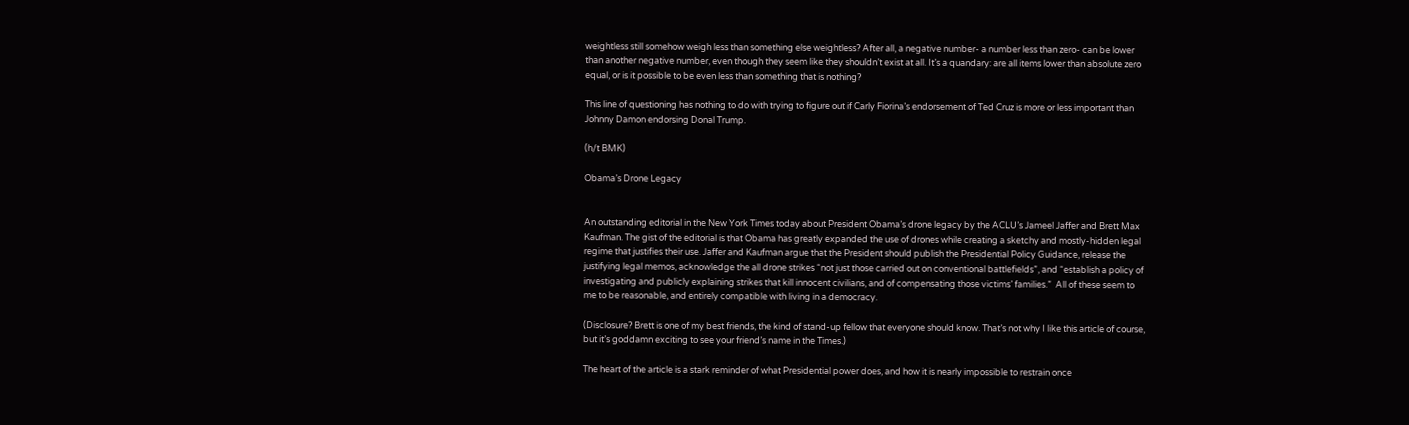weightless still somehow weigh less than something else weightless? After all, a negative number- a number less than zero- can be lower than another negative number, even though they seem like they shouldn’t exist at all. It’s a quandary: are all items lower than absolute zero equal, or is it possible to be even less than something that is nothing?

This line of questioning has nothing to do with trying to figure out if Carly Fiorina’s endorsement of Ted Cruz is more or less important than Johnny Damon endorsing Donal Trump.

(h/t BMK)

Obama’s Drone Legacy


An outstanding editorial in the New York Times today about President Obama’s drone legacy by the ACLU’s Jameel Jaffer and Brett Max Kaufman. The gist of the editorial is that Obama has greatly expanded the use of drones while creating a sketchy and mostly-hidden legal regime that justifies their use. Jaffer and Kaufman argue that the President should publish the Presidential Policy Guidance, release the justifying legal memos, acknowledge the all drone strikes “not just those carried out on conventional battlefields”, and “establish a policy of investigating and publicly explaining strikes that kill innocent civilians, and of compensating those victims’ families.”  All of these seem to me to be reasonable, and entirely compatible with living in a democracy.

(Disclosure? Brett is one of my best friends, the kind of stand-up fellow that everyone should know. That’s not why I like this article of course, but it’s goddamn exciting to see your friend’s name in the Times.)

The heart of the article is a stark reminder of what Presidential power does, and how it is nearly impossible to restrain once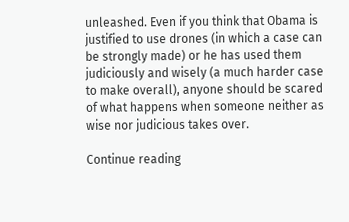unleashed. Even if you think that Obama is justified to use drones (in which a case can be strongly made) or he has used them judiciously and wisely (a much harder case to make overall), anyone should be scared of what happens when someone neither as wise nor judicious takes over.

Continue reading